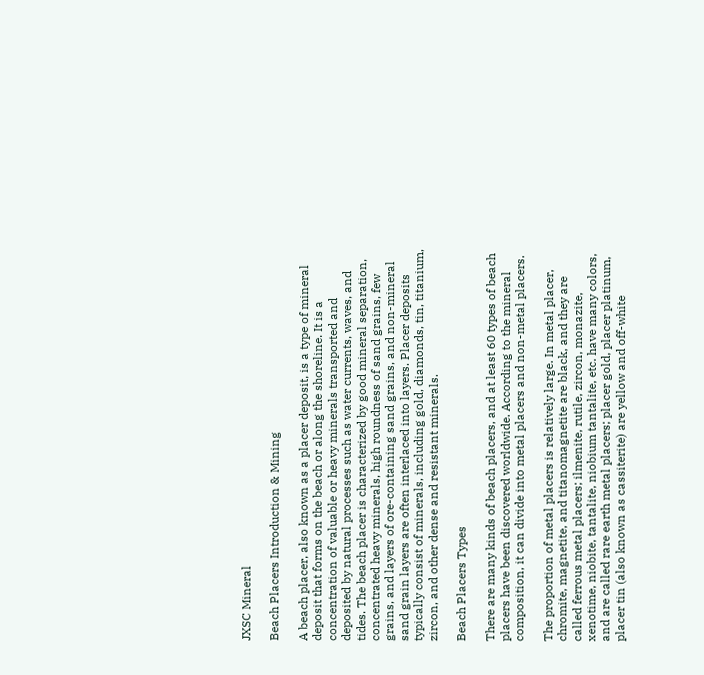JXSC Mineral

Beach Placers Introduction & Mining

A beach placer, also known as a placer deposit, is a type of mineral deposit that forms on the beach or along the shoreline. It is a concentration of valuable or heavy minerals transported and deposited by natural processes such as water currents, waves, and tides. The beach placer is characterized by good mineral separation, concentrated heavy minerals, high roundness of sand grains, few grains, and layers of ore-containing sand grains, and non-mineral sand grain layers are often interlaced into layers. Placer deposits typically consist of minerals, including gold, diamonds, tin, titanium, zircon, and other dense and resistant minerals.

Beach Placers Types

There are many kinds of beach placers, and at least 60 types of beach placers have been discovered worldwide. According to the mineral composition, it can divide into metal placers and non-metal placers.

The proportion of metal placers is relatively large. In metal placer, chromite, magnetite, and titanomagnetite are black, and they are called ferrous metal placers; ilmenite, rutile, zircon, monazite, xenotime, niobite, tantalite, niobium tantalite, etc. have many colors, and are called rare earth metal placers; placer gold, placer platinum, placer tin (also known as cassiterite) are yellow and off-white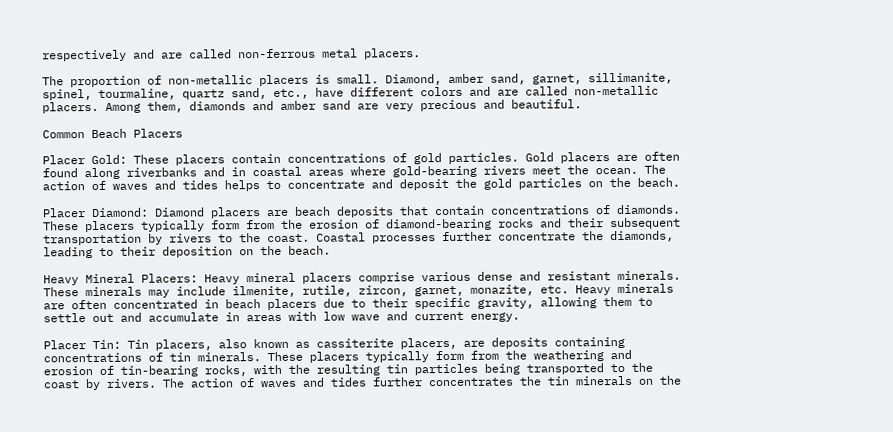respectively and are called non-ferrous metal placers.

The proportion of non-metallic placers is small. Diamond, amber sand, garnet, sillimanite, spinel, tourmaline, quartz sand, etc., have different colors and are called non-metallic placers. Among them, diamonds and amber sand are very precious and beautiful.

Common Beach Placers

Placer Gold: These placers contain concentrations of gold particles. Gold placers are often found along riverbanks and in coastal areas where gold-bearing rivers meet the ocean. The action of waves and tides helps to concentrate and deposit the gold particles on the beach.

Placer Diamond: Diamond placers are beach deposits that contain concentrations of diamonds. These placers typically form from the erosion of diamond-bearing rocks and their subsequent transportation by rivers to the coast. Coastal processes further concentrate the diamonds, leading to their deposition on the beach.

Heavy Mineral Placers: Heavy mineral placers comprise various dense and resistant minerals. These minerals may include ilmenite, rutile, zircon, garnet, monazite, etc. Heavy minerals are often concentrated in beach placers due to their specific gravity, allowing them to settle out and accumulate in areas with low wave and current energy.

Placer Tin: Tin placers, also known as cassiterite placers, are deposits containing concentrations of tin minerals. These placers typically form from the weathering and erosion of tin-bearing rocks, with the resulting tin particles being transported to the coast by rivers. The action of waves and tides further concentrates the tin minerals on the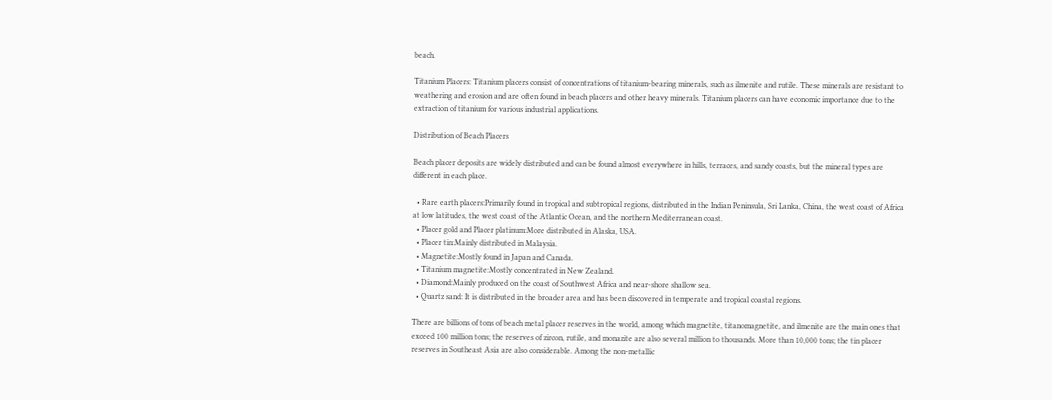beach.

Titanium Placers: Titanium placers consist of concentrations of titanium-bearing minerals, such as ilmenite and rutile. These minerals are resistant to weathering and erosion and are often found in beach placers and other heavy minerals. Titanium placers can have economic importance due to the extraction of titanium for various industrial applications.

Distribution of Beach Placers

Beach placer deposits are widely distributed and can be found almost everywhere in hills, terraces, and sandy coasts, but the mineral types are different in each place.

  • Rare earth placers:Primarily found in tropical and subtropical regions, distributed in the Indian Peninsula, Sri Lanka, China, the west coast of Africa at low latitudes, the west coast of the Atlantic Ocean, and the northern Mediterranean coast.
  • Placer gold and Placer platinum:More distributed in Alaska, USA.
  • Placer tin:Mainly distributed in Malaysia.
  • Magnetite:Mostly found in Japan and Canada.
  • Titanium magnetite:Mostly concentrated in New Zealand.
  • Diamond:Mainly produced on the coast of Southwest Africa and near-shore shallow sea.
  • Quartz sand: It is distributed in the broader area and has been discovered in temperate and tropical coastal regions.

There are billions of tons of beach metal placer reserves in the world, among which magnetite, titanomagnetite, and ilmenite are the main ones that exceed 100 million tons; the reserves of zircon, rutile, and monazite are also several million to thousands. More than 10,000 tons; the tin placer reserves in Southeast Asia are also considerable. Among the non-metallic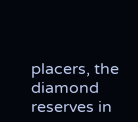placers, the diamond reserves in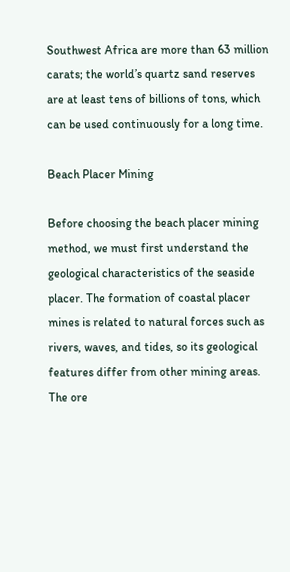Southwest Africa are more than 63 million carats; the world’s quartz sand reserves are at least tens of billions of tons, which can be used continuously for a long time.

Beach Placer Mining

Before choosing the beach placer mining method, we must first understand the geological characteristics of the seaside placer. The formation of coastal placer mines is related to natural forces such as rivers, waves, and tides, so its geological features differ from other mining areas. The ore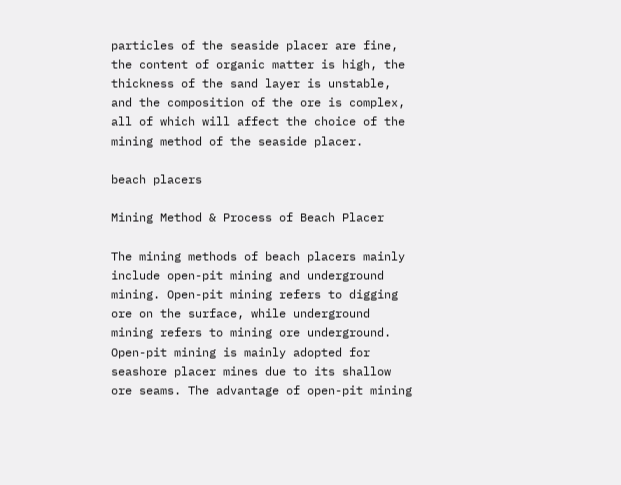particles of the seaside placer are fine, the content of organic matter is high, the thickness of the sand layer is unstable, and the composition of the ore is complex, all of which will affect the choice of the mining method of the seaside placer.

beach placers

Mining Method & Process of Beach Placer

The mining methods of beach placers mainly include open-pit mining and underground mining. Open-pit mining refers to digging ore on the surface, while underground mining refers to mining ore underground. Open-pit mining is mainly adopted for seashore placer mines due to its shallow ore seams. The advantage of open-pit mining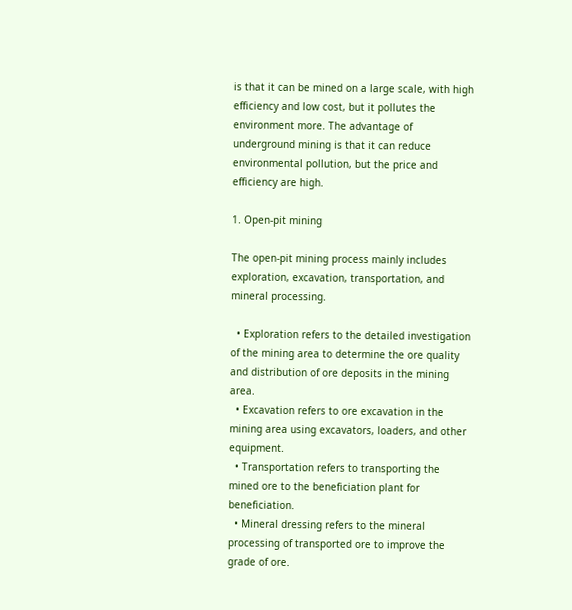is that it can be mined on a large scale, with high efficiency and low cost, but it pollutes the environment more. The advantage of underground mining is that it can reduce environmental pollution, but the price and efficiency are high.

1. Open-pit mining

The open-pit mining process mainly includes exploration, excavation, transportation, and mineral processing.

  • Exploration refers to the detailed investigation of the mining area to determine the ore quality and distribution of ore deposits in the mining area.
  • Excavation refers to ore excavation in the mining area using excavators, loaders, and other equipment.
  • Transportation refers to transporting the mined ore to the beneficiation plant for beneficiation.
  • Mineral dressing refers to the mineral processing of transported ore to improve the grade of ore.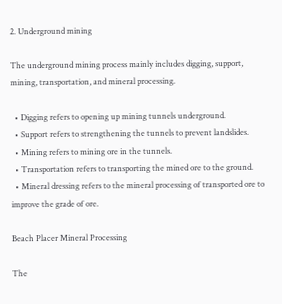2. Underground mining

The underground mining process mainly includes digging, support, mining, transportation, and mineral processing.

  • Digging refers to opening up mining tunnels underground.
  • Support refers to strengthening the tunnels to prevent landslides.
  • Mining refers to mining ore in the tunnels.
  • Transportation refers to transporting the mined ore to the ground.
  • Mineral dressing refers to the mineral processing of transported ore to improve the grade of ore.

Beach Placer Mineral Processing

The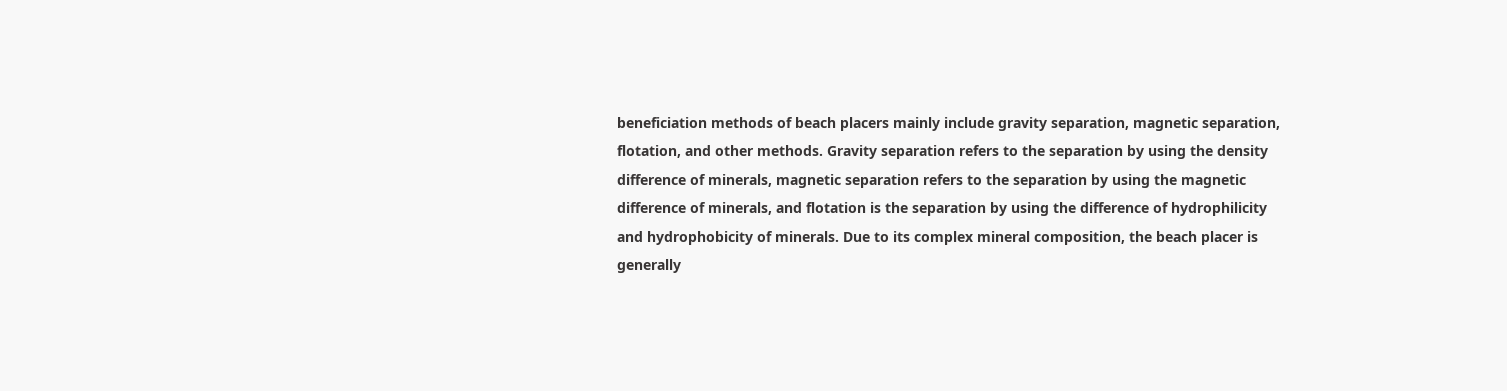beneficiation methods of beach placers mainly include gravity separation, magnetic separation, flotation, and other methods. Gravity separation refers to the separation by using the density difference of minerals, magnetic separation refers to the separation by using the magnetic difference of minerals, and flotation is the separation by using the difference of hydrophilicity and hydrophobicity of minerals. Due to its complex mineral composition, the beach placer is generally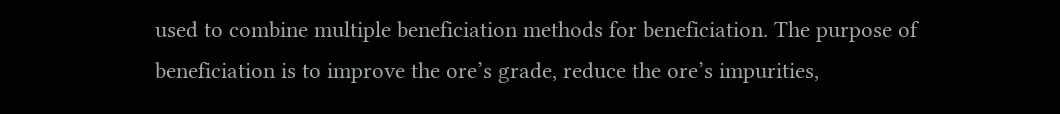used to combine multiple beneficiation methods for beneficiation. The purpose of beneficiation is to improve the ore’s grade, reduce the ore’s impurities,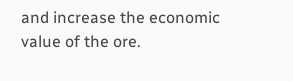and increase the economic value of the ore.